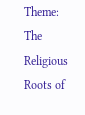Theme: The Religious Roots of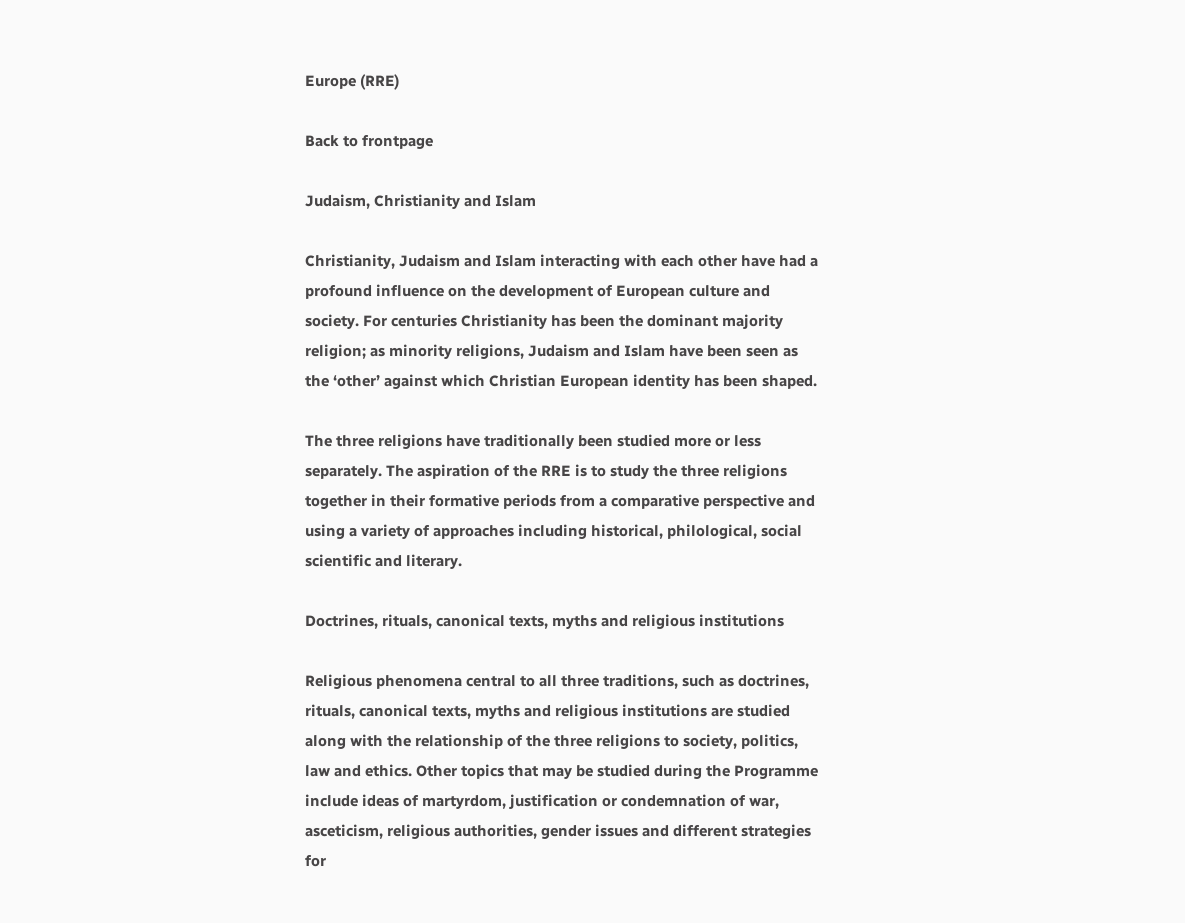Europe (RRE)

Back to frontpage

Judaism, Christianity and Islam

Christianity, Judaism and Islam interacting with each other have had a profound influence on the development of European culture and society. For centuries Christianity has been the dominant majority religion; as minority religions, Judaism and Islam have been seen as the ‘other’ against which Christian European identity has been shaped.

The three religions have traditionally been studied more or less separately. The aspiration of the RRE is to study the three religions together in their formative periods from a comparative perspective and using a variety of approaches including historical, philological, social scientific and literary.

Doctrines, rituals, canonical texts, myths and religious institutions

Religious phenomena central to all three traditions, such as doctrines, rituals, canonical texts, myths and religious institutions are studied along with the relationship of the three religions to society, politics, law and ethics. Other topics that may be studied during the Programme include ideas of martyrdom, justification or condemnation of war, asceticism, religious authorities, gender issues and different strategies for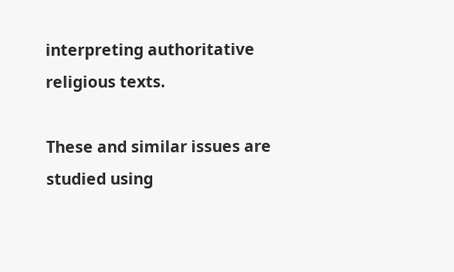interpreting authoritative religious texts.

These and similar issues are studied using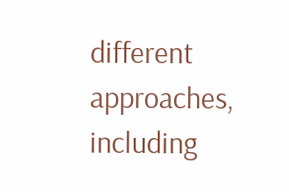different approaches, including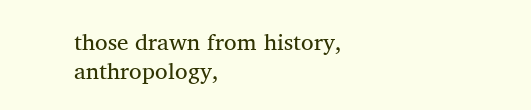those drawn from history, anthropology,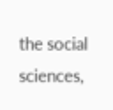the social sciences,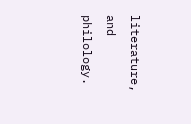literature, and philology.